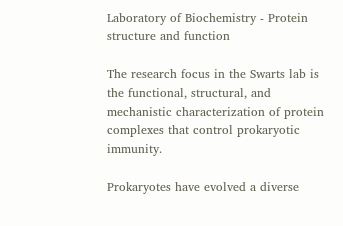Laboratory of Biochemistry - Protein structure and function

The research focus in the Swarts lab is the functional, structural, and mechanistic characterization of protein complexes that control prokaryotic immunity.

Prokaryotes have evolved a diverse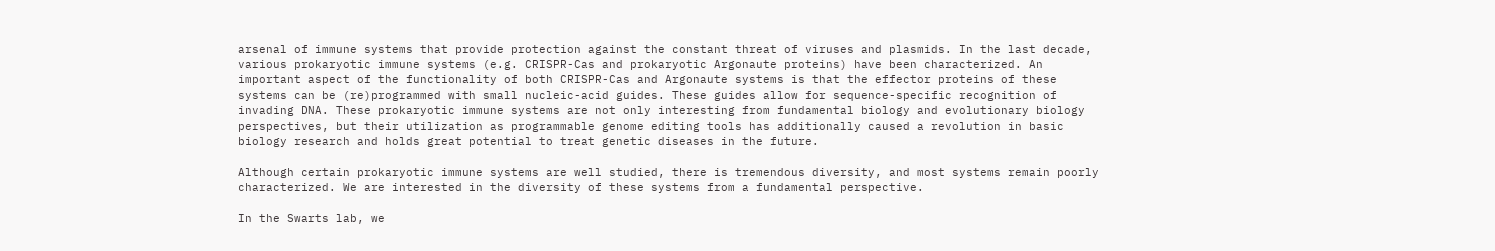arsenal of immune systems that provide protection against the constant threat of viruses and plasmids. In the last decade, various prokaryotic immune systems (e.g. CRISPR-Cas and prokaryotic Argonaute proteins) have been characterized. An important aspect of the functionality of both CRISPR-Cas and Argonaute systems is that the effector proteins of these systems can be (re)programmed with small nucleic-acid guides. These guides allow for sequence-specific recognition of invading DNA. These prokaryotic immune systems are not only interesting from fundamental biology and evolutionary biology perspectives, but their utilization as programmable genome editing tools has additionally caused a revolution in basic biology research and holds great potential to treat genetic diseases in the future.

Although certain prokaryotic immune systems are well studied, there is tremendous diversity, and most systems remain poorly characterized. We are interested in the diversity of these systems from a fundamental perspective.

In the Swarts lab, we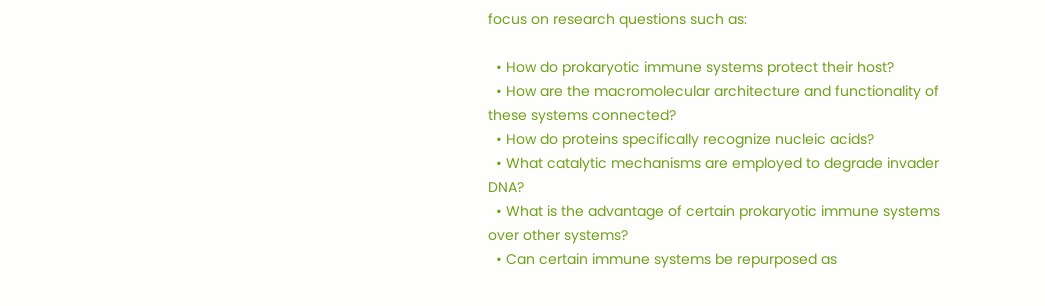focus on research questions such as:

  • How do prokaryotic immune systems protect their host?
  • How are the macromolecular architecture and functionality of these systems connected?
  • How do proteins specifically recognize nucleic acids?
  • What catalytic mechanisms are employed to degrade invader DNA?
  • What is the advantage of certain prokaryotic immune systems over other systems?
  • Can certain immune systems be repurposed as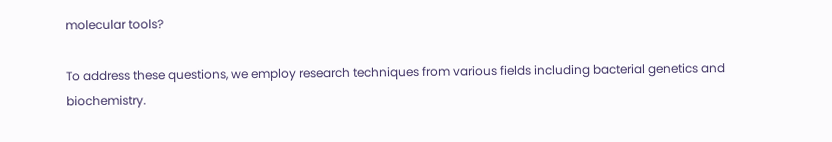molecular tools?

To address these questions, we employ research techniques from various fields including bacterial genetics and biochemistry.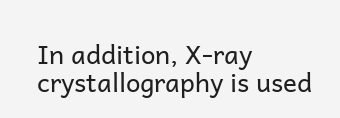In addition, X-ray crystallography is used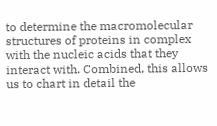to determine the macromolecular structures of proteins in complex with the nucleic acids that they interact with. Combined, this allows us to chart in detail the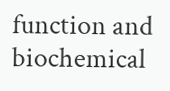function and biochemical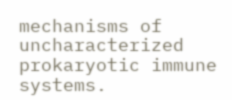mechanisms of uncharacterized prokaryotic immune systems.